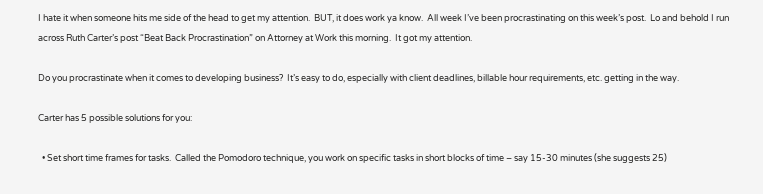I hate it when someone hits me side of the head to get my attention.  BUT, it does work ya know.  All week I’ve been procrastinating on this week’s post.  Lo and behold I run across Ruth Carter’s post “Beat Back Procrastination” on Attorney at Work this morning.  It got my attention.

Do you procrastinate when it comes to developing business?  It’s easy to do, especially with client deadlines, billable hour requirements, etc. getting in the way.

Carter has 5 possible solutions for you:

  • Set short time frames for tasks.  Called the Pomodoro technique, you work on specific tasks in short blocks of time – say 15-30 minutes (she suggests 25)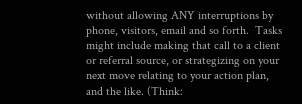without allowing ANY interruptions by phone, visitors, email and so forth.  Tasks might include making that call to a client or referral source, or strategizing on your next move relating to your action plan, and the like. (Think: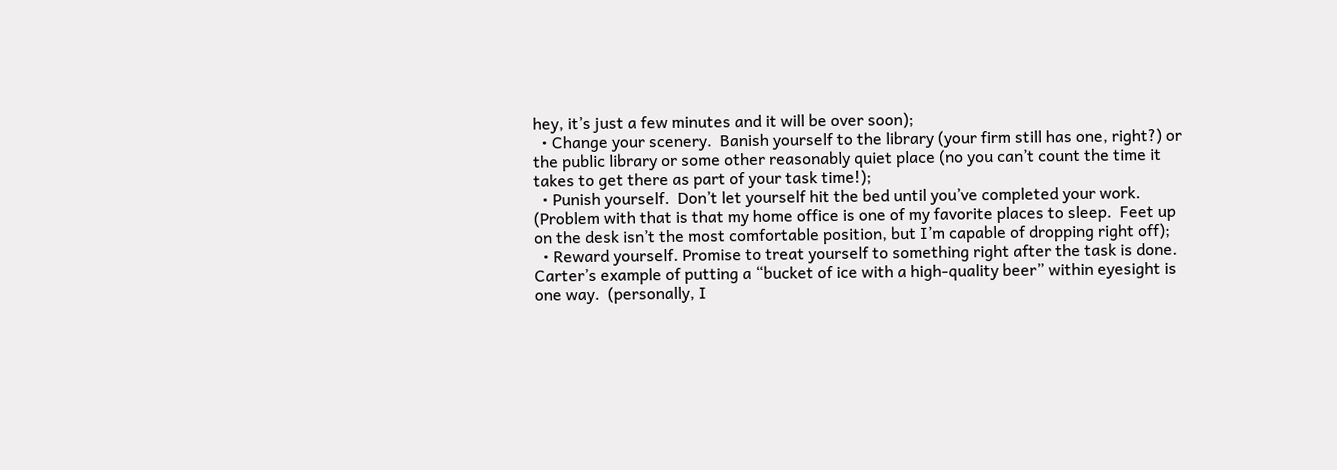hey, it’s just a few minutes and it will be over soon);
  • Change your scenery.  Banish yourself to the library (your firm still has one, right?) or the public library or some other reasonably quiet place (no you can’t count the time it takes to get there as part of your task time!);
  • Punish yourself.  Don’t let yourself hit the bed until you’ve completed your work.  (Problem with that is that my home office is one of my favorite places to sleep.  Feet up on the desk isn’t the most comfortable position, but I’m capable of dropping right off);
  • Reward yourself. Promise to treat yourself to something right after the task is done.  Carter’s example of putting a “bucket of ice with a high-quality beer” within eyesight is one way.  (personally, I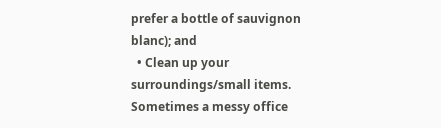prefer a bottle of sauvignon blanc); and
  • Clean up your surroundings/small items. Sometimes a messy office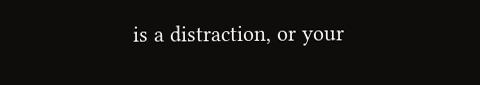is a distraction, or your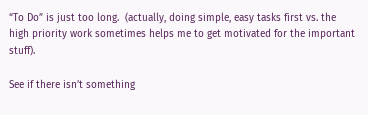“To Do” is just too long.  (actually, doing simple, easy tasks first vs. the high priority work sometimes helps me to get motivated for the important stuff).

See if there isn’t something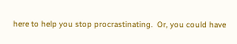here to help you stop procrastinating.  Or, you could have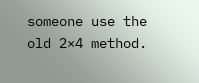someone use the old 2×4 method.